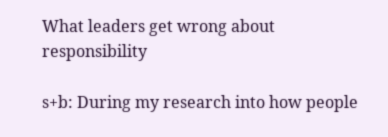What leaders get wrong about responsibility

s+b: During my research into how people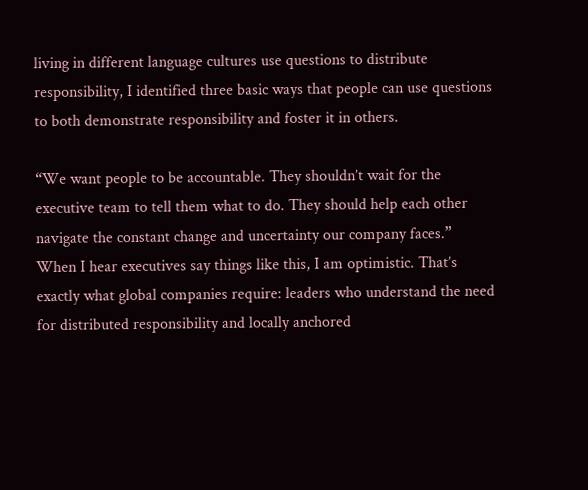living in different language cultures use questions to distribute responsibility, I identified three basic ways that people can use questions to both demonstrate responsibility and foster it in others.

“We want people to be accountable. They shouldn’t wait for the executive team to tell them what to do. They should help each other navigate the constant change and uncertainty our company faces.” When I hear executives say things like this, I am optimistic. That’s exactly what global companies require: leaders who understand the need for distributed responsibility and locally anchored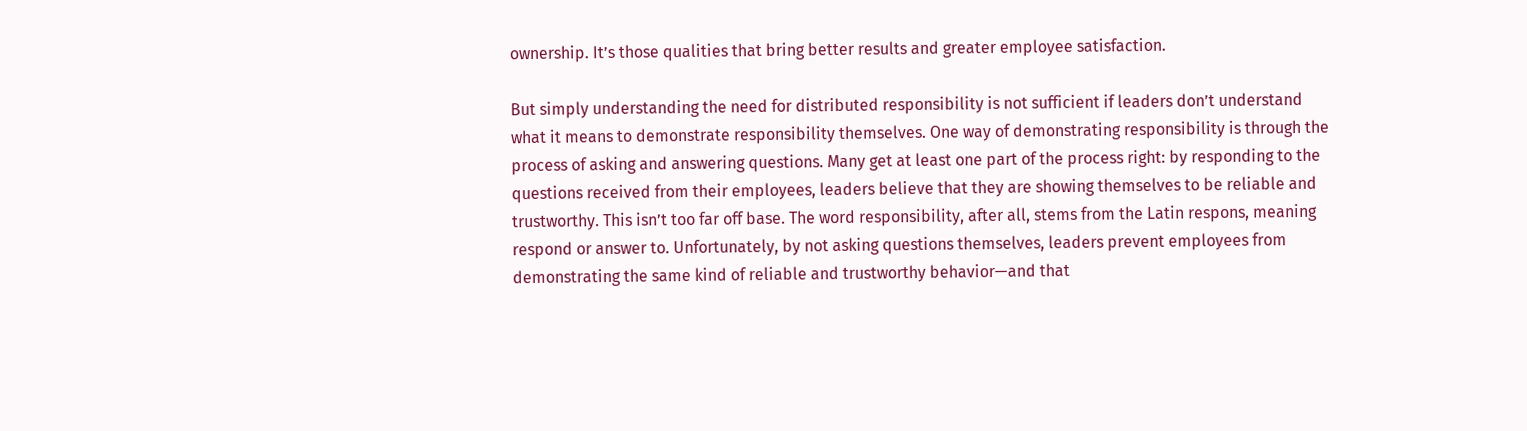ownership. It’s those qualities that bring better results and greater employee satisfaction.

But simply understanding the need for distributed responsibility is not sufficient if leaders don’t understand what it means to demonstrate responsibility themselves. One way of demonstrating responsibility is through the process of asking and answering questions. Many get at least one part of the process right: by responding to the questions received from their employees, leaders believe that they are showing themselves to be reliable and trustworthy. This isn’t too far off base. The word responsibility, after all, stems from the Latin respons, meaning respond or answer to. Unfortunately, by not asking questions themselves, leaders prevent employees from demonstrating the same kind of reliable and trustworthy behavior—and that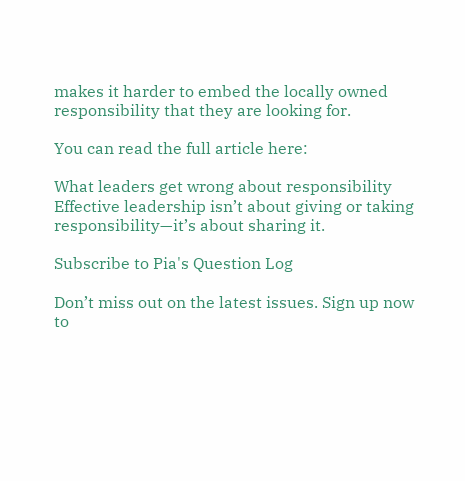makes it harder to embed the locally owned responsibility that they are looking for.

You can read the full article here:

What leaders get wrong about responsibility
Effective leadership isn’t about giving or taking responsibility—it’s about sharing it.

Subscribe to Pia's Question Log

Don’t miss out on the latest issues. Sign up now to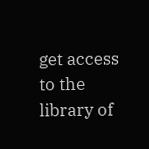get access to the library of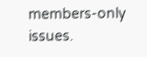members-only issues.